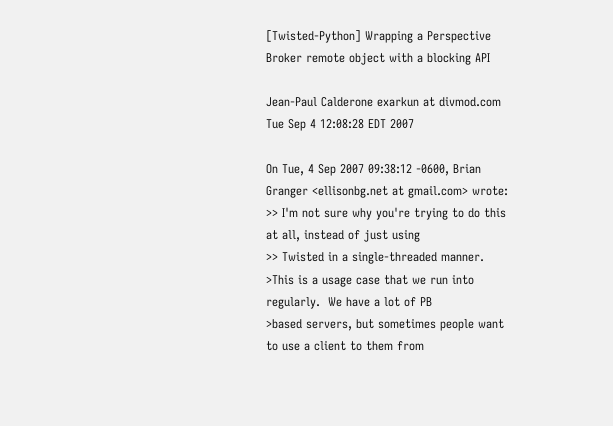[Twisted-Python] Wrapping a Perspective Broker remote object with a blocking API

Jean-Paul Calderone exarkun at divmod.com
Tue Sep 4 12:08:28 EDT 2007

On Tue, 4 Sep 2007 09:38:12 -0600, Brian Granger <ellisonbg.net at gmail.com> wrote:
>> I'm not sure why you're trying to do this at all, instead of just using
>> Twisted in a single-threaded manner.
>This is a usage case that we run into regularly.  We have a lot of PB
>based servers, but sometimes people want to use a client to them from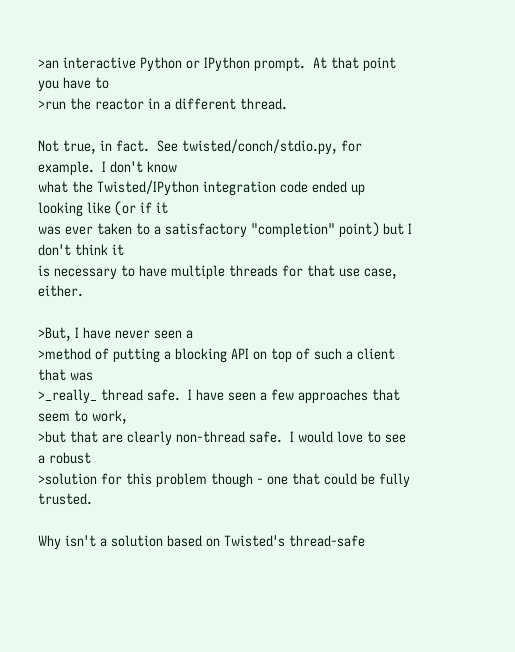>an interactive Python or IPython prompt.  At that point you have to
>run the reactor in a different thread.

Not true, in fact.  See twisted/conch/stdio.py, for example.  I don't know
what the Twisted/IPython integration code ended up looking like (or if it
was ever taken to a satisfactory "completion" point) but I don't think it
is necessary to have multiple threads for that use case, either.

>But, I have never seen a
>method of putting a blocking API on top of such a client that was
>_really_ thread safe.  I have seen a few approaches that seem to work,
>but that are clearly non-thread safe.  I would love to see a robust
>solution for this problem though - one that could be fully trusted.

Why isn't a solution based on Twisted's thread-safe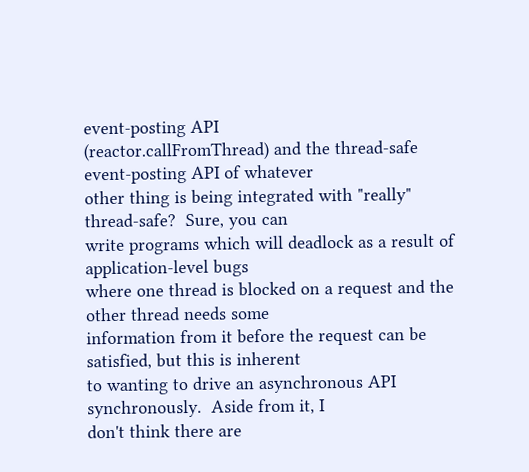event-posting API
(reactor.callFromThread) and the thread-safe event-posting API of whatever
other thing is being integrated with "really" thread-safe?  Sure, you can
write programs which will deadlock as a result of application-level bugs
where one thread is blocked on a request and the other thread needs some
information from it before the request can be satisfied, but this is inherent
to wanting to drive an asynchronous API synchronously.  Aside from it, I
don't think there are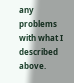any problems with what I described above.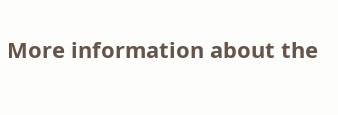More information about the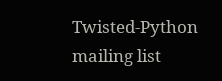Twisted-Python mailing list